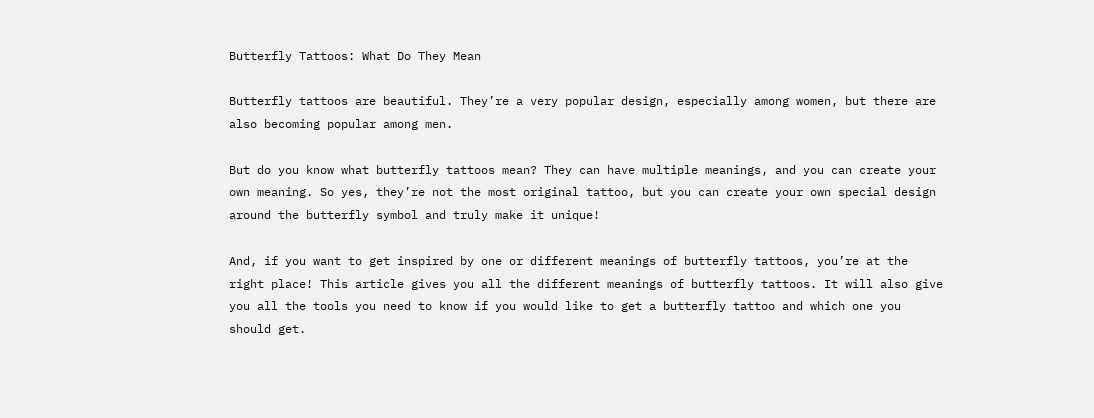Butterfly Tattoos: What Do They Mean

Butterfly tattoos are beautiful. They’re a very popular design, especially among women, but there are also becoming popular among men.

But do you know what butterfly tattoos mean? They can have multiple meanings, and you can create your own meaning. So yes, they’re not the most original tattoo, but you can create your own special design around the butterfly symbol and truly make it unique!

And, if you want to get inspired by one or different meanings of butterfly tattoos, you’re at the right place! This article gives you all the different meanings of butterfly tattoos. It will also give you all the tools you need to know if you would like to get a butterfly tattoo and which one you should get.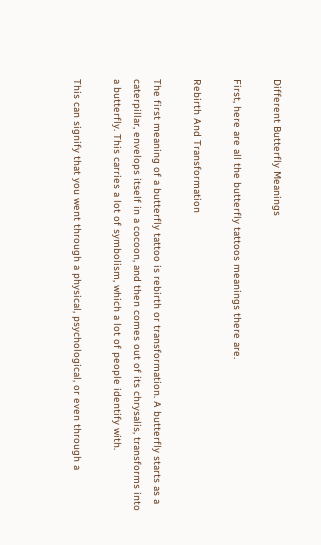Different Butterfly Meanings

First, here are all the butterfly tattoos meanings there are.

Rebirth And Transformation

The first meaning of a butterfly tattoo is rebirth or transformation. A butterfly starts as a caterpillar, envelops itself in a cocoon, and then comes out of its chrysalis, transforms into a butterfly. This carries a lot of symbolism, which a lot of people identify with.

This can signify that you went through a physical, psychological, or even through a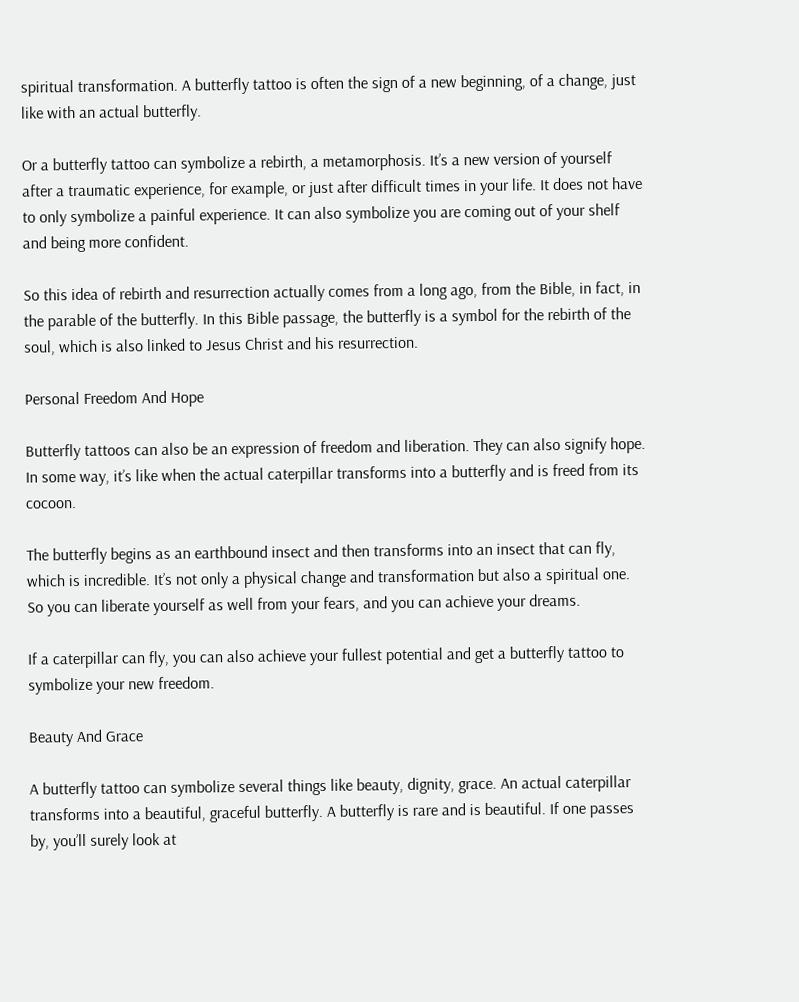spiritual transformation. A butterfly tattoo is often the sign of a new beginning, of a change, just like with an actual butterfly.

Or a butterfly tattoo can symbolize a rebirth, a metamorphosis. It’s a new version of yourself after a traumatic experience, for example, or just after difficult times in your life. It does not have to only symbolize a painful experience. It can also symbolize you are coming out of your shelf and being more confident.

So this idea of rebirth and resurrection actually comes from a long ago, from the Bible, in fact, in the parable of the butterfly. In this Bible passage, the butterfly is a symbol for the rebirth of the soul, which is also linked to Jesus Christ and his resurrection.

Personal Freedom And Hope

Butterfly tattoos can also be an expression of freedom and liberation. They can also signify hope. In some way, it’s like when the actual caterpillar transforms into a butterfly and is freed from its cocoon.

The butterfly begins as an earthbound insect and then transforms into an insect that can fly, which is incredible. It’s not only a physical change and transformation but also a spiritual one. So you can liberate yourself as well from your fears, and you can achieve your dreams.

If a caterpillar can fly, you can also achieve your fullest potential and get a butterfly tattoo to symbolize your new freedom.

Beauty And Grace

A butterfly tattoo can symbolize several things like beauty, dignity, grace. An actual caterpillar transforms into a beautiful, graceful butterfly. A butterfly is rare and is beautiful. If one passes by, you’ll surely look at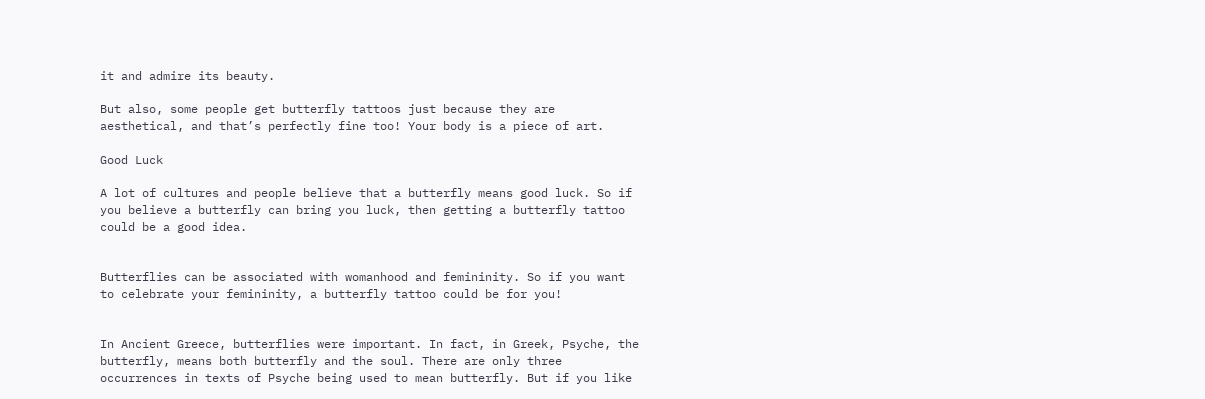it and admire its beauty.

But also, some people get butterfly tattoos just because they are aesthetical, and that’s perfectly fine too! Your body is a piece of art.

Good Luck

A lot of cultures and people believe that a butterfly means good luck. So if you believe a butterfly can bring you luck, then getting a butterfly tattoo could be a good idea.


Butterflies can be associated with womanhood and femininity. So if you want to celebrate your femininity, a butterfly tattoo could be for you!


In Ancient Greece, butterflies were important. In fact, in Greek, Psyche, the butterfly, means both butterfly and the soul. There are only three occurrences in texts of Psyche being used to mean butterfly. But if you like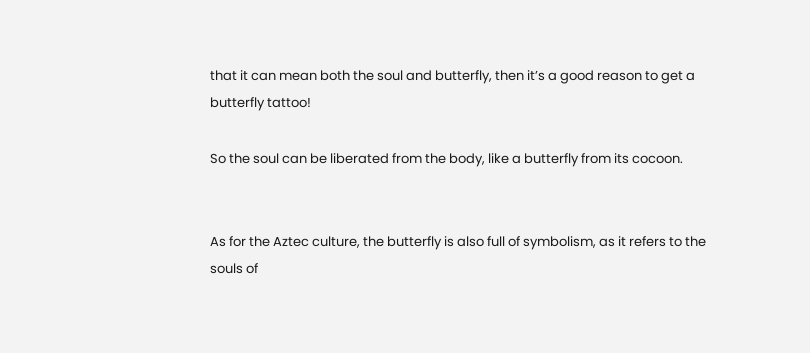that it can mean both the soul and butterfly, then it’s a good reason to get a butterfly tattoo!

So the soul can be liberated from the body, like a butterfly from its cocoon.


As for the Aztec culture, the butterfly is also full of symbolism, as it refers to the souls of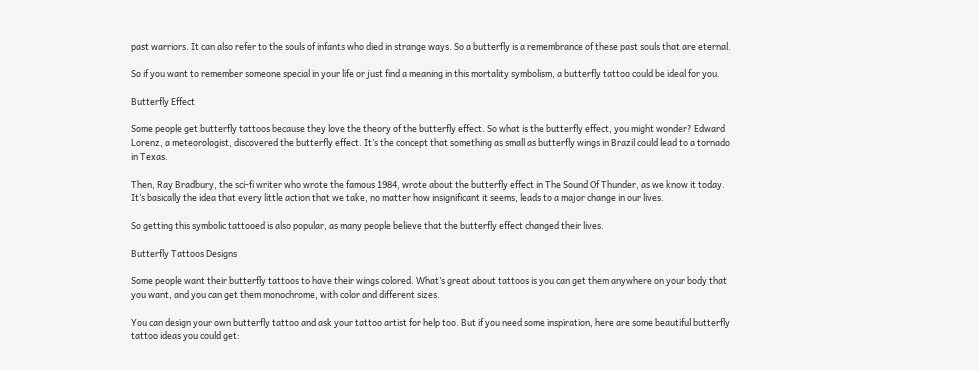past warriors. It can also refer to the souls of infants who died in strange ways. So a butterfly is a remembrance of these past souls that are eternal.

So if you want to remember someone special in your life or just find a meaning in this mortality symbolism, a butterfly tattoo could be ideal for you.

Butterfly Effect

Some people get butterfly tattoos because they love the theory of the butterfly effect. So what is the butterfly effect, you might wonder? Edward Lorenz, a meteorologist, discovered the butterfly effect. It’s the concept that something as small as butterfly wings in Brazil could lead to a tornado in Texas.

Then, Ray Bradbury, the sci-fi writer who wrote the famous 1984, wrote about the butterfly effect in The Sound Of Thunder, as we know it today. It’s basically the idea that every little action that we take, no matter how insignificant it seems, leads to a major change in our lives.

So getting this symbolic tattooed is also popular, as many people believe that the butterfly effect changed their lives.

Butterfly Tattoos Designs

Some people want their butterfly tattoos to have their wings colored. What’s great about tattoos is you can get them anywhere on your body that you want, and you can get them monochrome, with color and different sizes.

You can design your own butterfly tattoo and ask your tattoo artist for help too. But if you need some inspiration, here are some beautiful butterfly tattoo ideas you could get: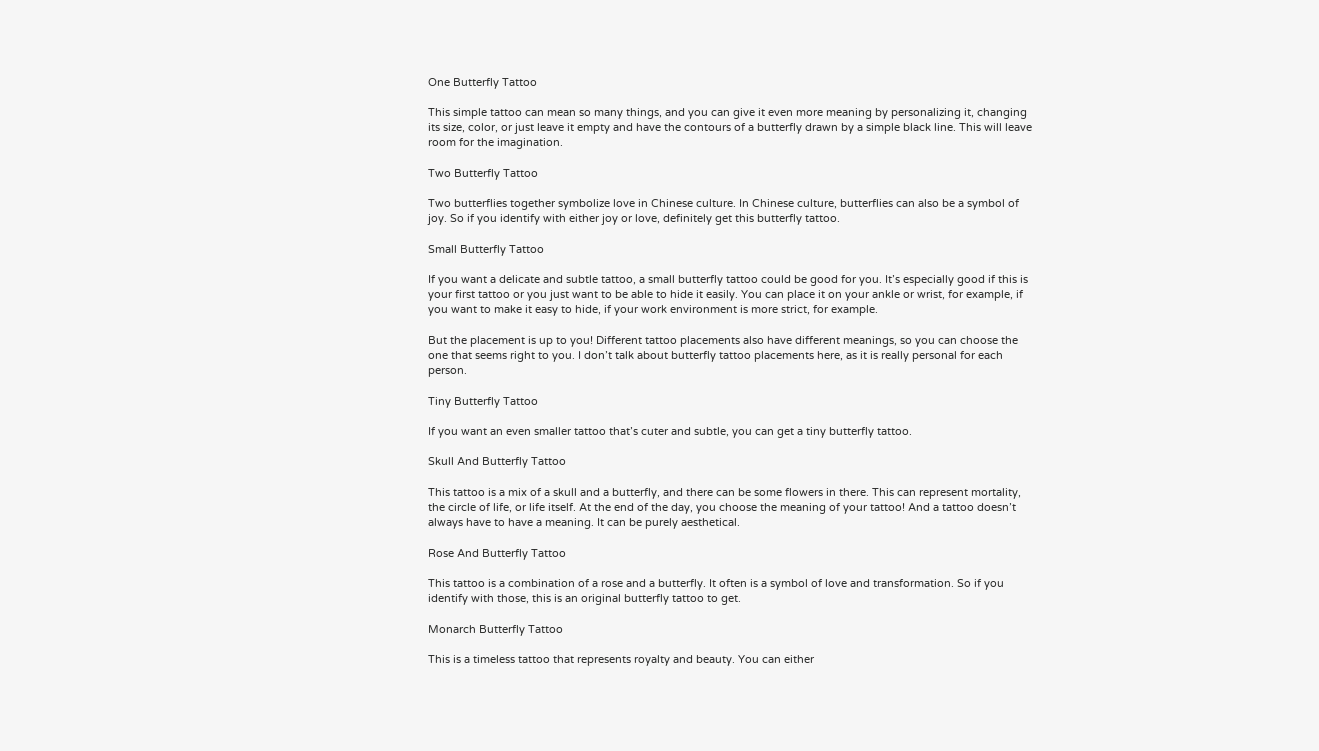One Butterfly Tattoo

This simple tattoo can mean so many things, and you can give it even more meaning by personalizing it, changing its size, color, or just leave it empty and have the contours of a butterfly drawn by a simple black line. This will leave room for the imagination.

Two Butterfly Tattoo

Two butterflies together symbolize love in Chinese culture. In Chinese culture, butterflies can also be a symbol of joy. So if you identify with either joy or love, definitely get this butterfly tattoo.

Small Butterfly Tattoo

If you want a delicate and subtle tattoo, a small butterfly tattoo could be good for you. It’s especially good if this is your first tattoo or you just want to be able to hide it easily. You can place it on your ankle or wrist, for example, if you want to make it easy to hide, if your work environment is more strict, for example.

But the placement is up to you! Different tattoo placements also have different meanings, so you can choose the one that seems right to you. I don’t talk about butterfly tattoo placements here, as it is really personal for each person.

Tiny Butterfly Tattoo

If you want an even smaller tattoo that’s cuter and subtle, you can get a tiny butterfly tattoo.

Skull And Butterfly Tattoo

This tattoo is a mix of a skull and a butterfly, and there can be some flowers in there. This can represent mortality, the circle of life, or life itself. At the end of the day, you choose the meaning of your tattoo! And a tattoo doesn’t always have to have a meaning. It can be purely aesthetical.

Rose And Butterfly Tattoo

This tattoo is a combination of a rose and a butterfly. It often is a symbol of love and transformation. So if you identify with those, this is an original butterfly tattoo to get.

Monarch Butterfly Tattoo

This is a timeless tattoo that represents royalty and beauty. You can either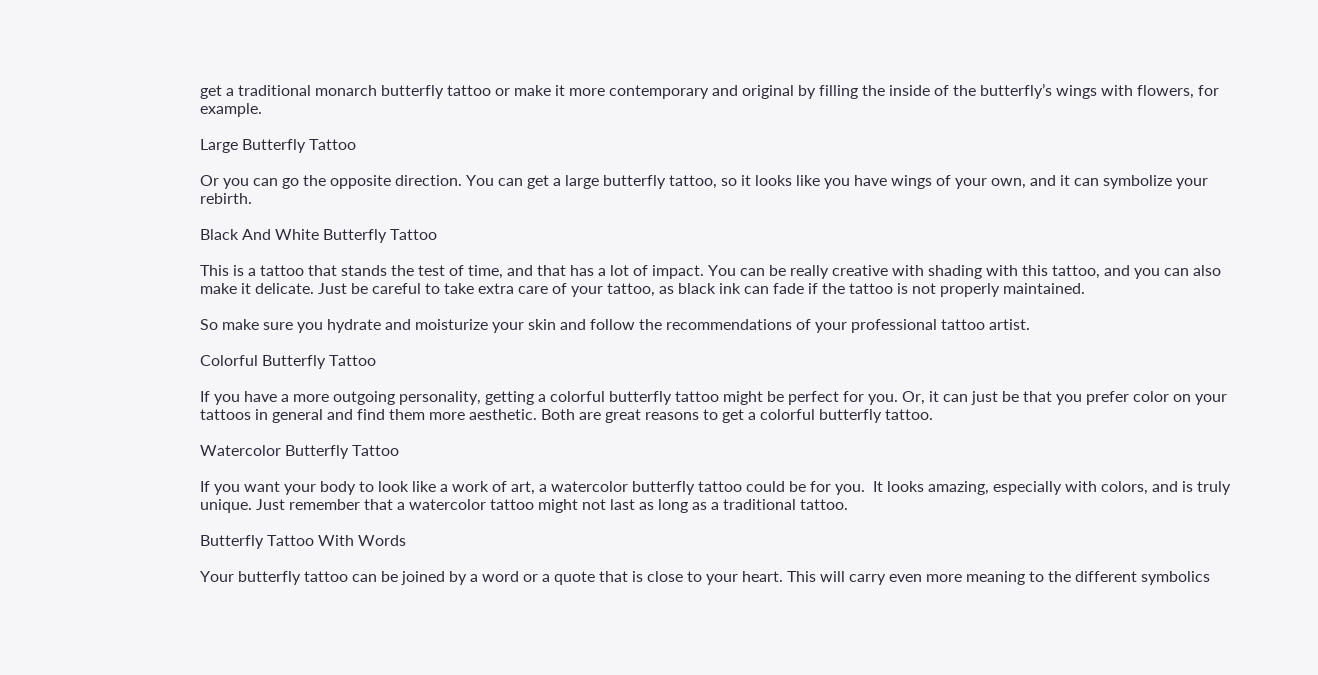get a traditional monarch butterfly tattoo or make it more contemporary and original by filling the inside of the butterfly’s wings with flowers, for example.

Large Butterfly Tattoo

Or you can go the opposite direction. You can get a large butterfly tattoo, so it looks like you have wings of your own, and it can symbolize your rebirth.

Black And White Butterfly Tattoo

This is a tattoo that stands the test of time, and that has a lot of impact. You can be really creative with shading with this tattoo, and you can also make it delicate. Just be careful to take extra care of your tattoo, as black ink can fade if the tattoo is not properly maintained.

So make sure you hydrate and moisturize your skin and follow the recommendations of your professional tattoo artist.

Colorful Butterfly Tattoo

If you have a more outgoing personality, getting a colorful butterfly tattoo might be perfect for you. Or, it can just be that you prefer color on your tattoos in general and find them more aesthetic. Both are great reasons to get a colorful butterfly tattoo.

Watercolor Butterfly Tattoo

If you want your body to look like a work of art, a watercolor butterfly tattoo could be for you.  It looks amazing, especially with colors, and is truly unique. Just remember that a watercolor tattoo might not last as long as a traditional tattoo.

Butterfly Tattoo With Words

Your butterfly tattoo can be joined by a word or a quote that is close to your heart. This will carry even more meaning to the different symbolics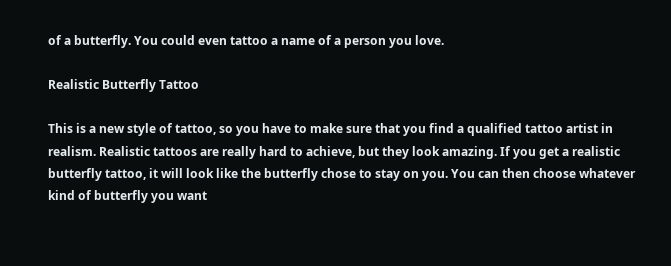of a butterfly. You could even tattoo a name of a person you love.

Realistic Butterfly Tattoo

This is a new style of tattoo, so you have to make sure that you find a qualified tattoo artist in realism. Realistic tattoos are really hard to achieve, but they look amazing. If you get a realistic butterfly tattoo, it will look like the butterfly chose to stay on you. You can then choose whatever kind of butterfly you want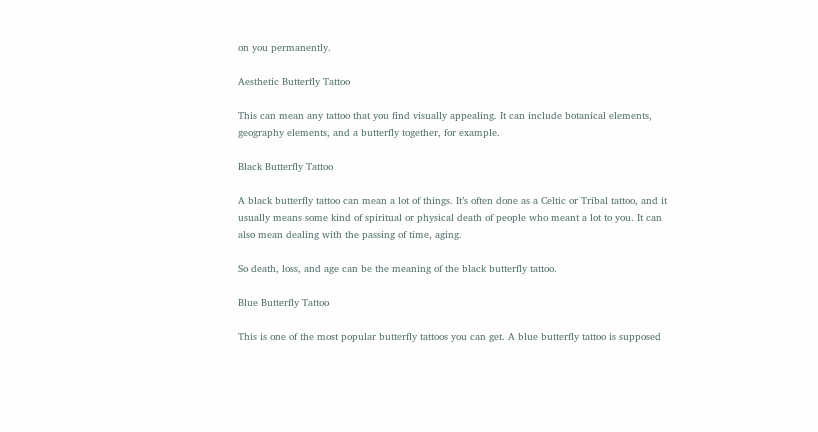on you permanently.

Aesthetic Butterfly Tattoo

This can mean any tattoo that you find visually appealing. It can include botanical elements, geography elements, and a butterfly together, for example.

Black Butterfly Tattoo

A black butterfly tattoo can mean a lot of things. It’s often done as a Celtic or Tribal tattoo, and it usually means some kind of spiritual or physical death of people who meant a lot to you. It can also mean dealing with the passing of time, aging.

So death, loss, and age can be the meaning of the black butterfly tattoo.

Blue Butterfly Tattoo

This is one of the most popular butterfly tattoos you can get. A blue butterfly tattoo is supposed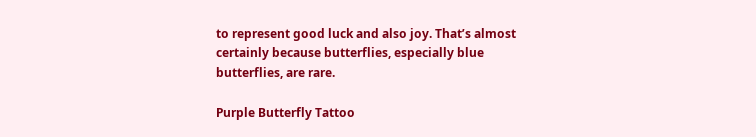to represent good luck and also joy. That’s almost certainly because butterflies, especially blue butterflies, are rare.

Purple Butterfly Tattoo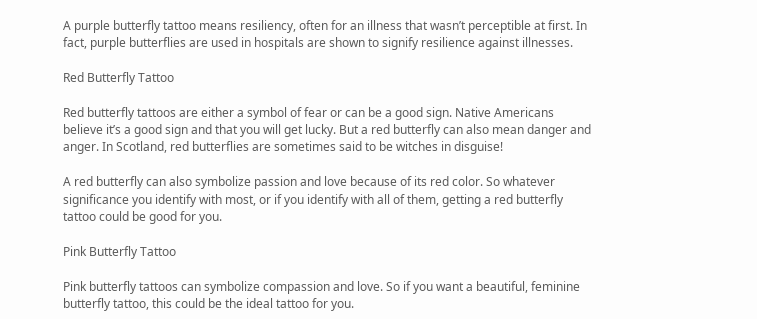A purple butterfly tattoo means resiliency, often for an illness that wasn’t perceptible at first. In fact, purple butterflies are used in hospitals are shown to signify resilience against illnesses.

Red Butterfly Tattoo

Red butterfly tattoos are either a symbol of fear or can be a good sign. Native Americans believe it’s a good sign and that you will get lucky. But a red butterfly can also mean danger and anger. In Scotland, red butterflies are sometimes said to be witches in disguise!

A red butterfly can also symbolize passion and love because of its red color. So whatever significance you identify with most, or if you identify with all of them, getting a red butterfly tattoo could be good for you.

Pink Butterfly Tattoo

Pink butterfly tattoos can symbolize compassion and love. So if you want a beautiful, feminine butterfly tattoo, this could be the ideal tattoo for you.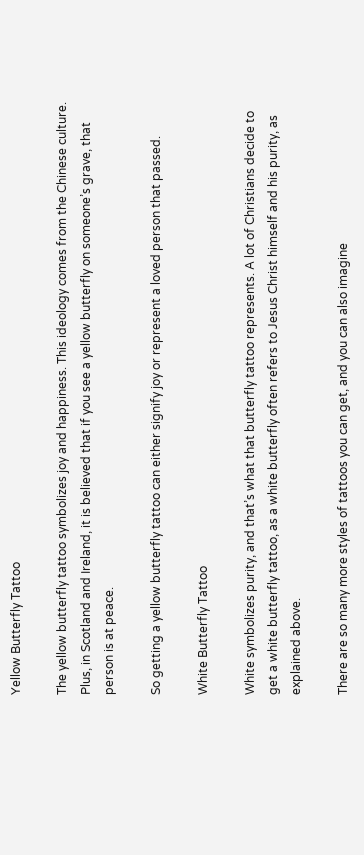Yellow Butterfly Tattoo

The yellow butterfly tattoo symbolizes joy and happiness. This ideology comes from the Chinese culture. Plus, in Scotland and Ireland, it is believed that if you see a yellow butterfly on someone’s grave, that person is at peace.

So getting a yellow butterfly tattoo can either signify joy or represent a loved person that passed.

White Butterfly Tattoo

White symbolizes purity, and that’s what that butterfly tattoo represents. A lot of Christians decide to get a white butterfly tattoo, as a white butterfly often refers to Jesus Christ himself and his purity, as explained above.

There are so many more styles of tattoos you can get, and you can also imagine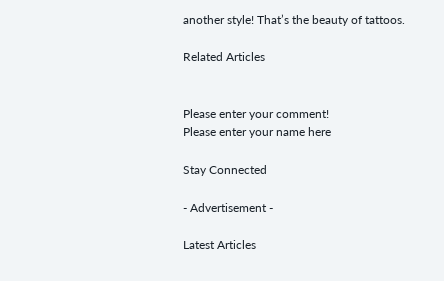another style! That’s the beauty of tattoos.

Related Articles


Please enter your comment!
Please enter your name here

Stay Connected

- Advertisement -

Latest Articles